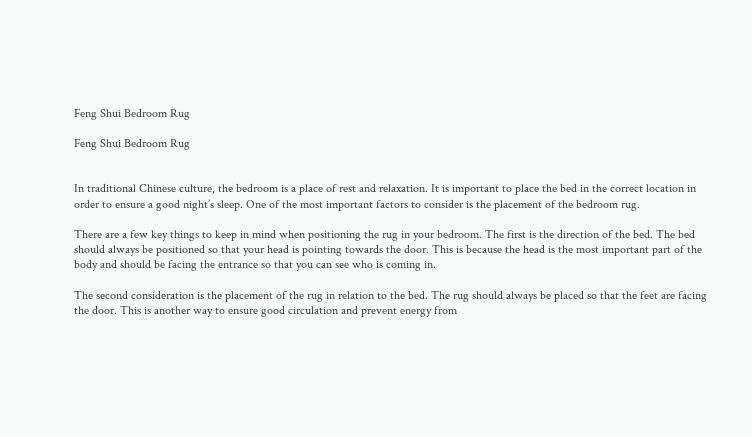Feng Shui Bedroom Rug

Feng Shui Bedroom Rug


In traditional Chinese culture, the bedroom is a place of rest and relaxation. It is important to place the bed in the correct location in order to ensure a good night’s sleep. One of the most important factors to consider is the placement of the bedroom rug.

There are a few key things to keep in mind when positioning the rug in your bedroom. The first is the direction of the bed. The bed should always be positioned so that your head is pointing towards the door. This is because the head is the most important part of the body and should be facing the entrance so that you can see who is coming in.

The second consideration is the placement of the rug in relation to the bed. The rug should always be placed so that the feet are facing the door. This is another way to ensure good circulation and prevent energy from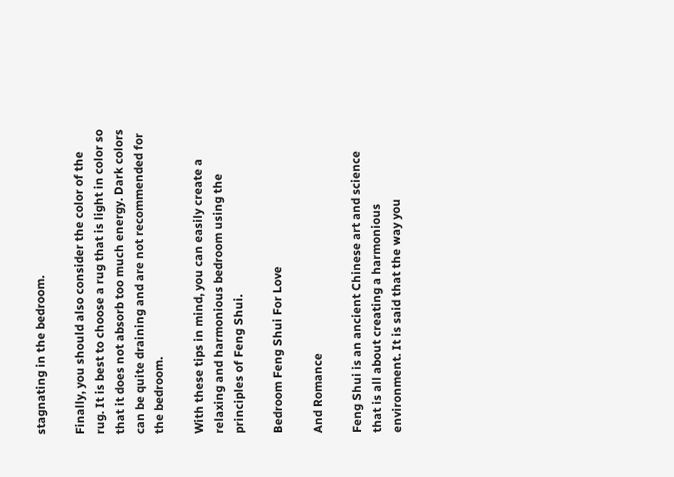stagnating in the bedroom.

Finally, you should also consider the color of the rug. It is best to choose a rug that is light in color so that it does not absorb too much energy. Dark colors can be quite draining and are not recommended for the bedroom.

With these tips in mind, you can easily create a relaxing and harmonious bedroom using the principles of Feng Shui.

Bedroom Feng Shui For Love

And Romance

Feng Shui is an ancient Chinese art and science that is all about creating a harmonious environment. It is said that the way you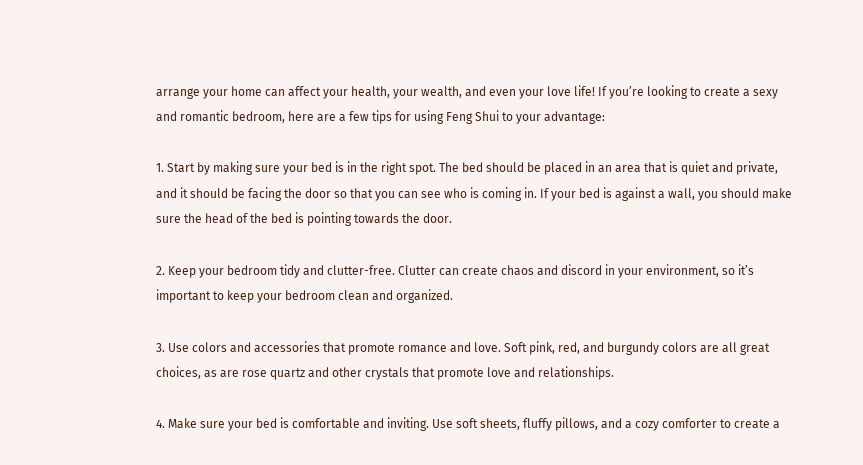arrange your home can affect your health, your wealth, and even your love life! If you’re looking to create a sexy and romantic bedroom, here are a few tips for using Feng Shui to your advantage:

1. Start by making sure your bed is in the right spot. The bed should be placed in an area that is quiet and private, and it should be facing the door so that you can see who is coming in. If your bed is against a wall, you should make sure the head of the bed is pointing towards the door.

2. Keep your bedroom tidy and clutter-free. Clutter can create chaos and discord in your environment, so it’s important to keep your bedroom clean and organized.

3. Use colors and accessories that promote romance and love. Soft pink, red, and burgundy colors are all great choices, as are rose quartz and other crystals that promote love and relationships.

4. Make sure your bed is comfortable and inviting. Use soft sheets, fluffy pillows, and a cozy comforter to create a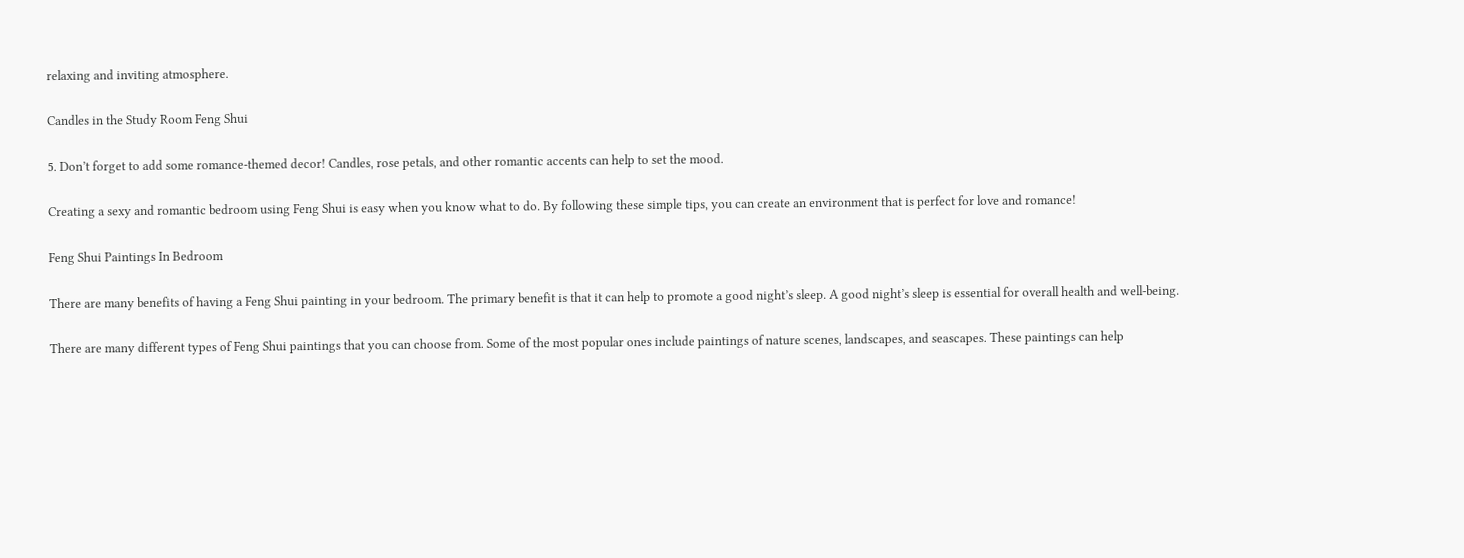relaxing and inviting atmosphere.

Candles in the Study Room Feng Shui

5. Don’t forget to add some romance-themed decor! Candles, rose petals, and other romantic accents can help to set the mood.

Creating a sexy and romantic bedroom using Feng Shui is easy when you know what to do. By following these simple tips, you can create an environment that is perfect for love and romance!

Feng Shui Paintings In Bedroom

There are many benefits of having a Feng Shui painting in your bedroom. The primary benefit is that it can help to promote a good night’s sleep. A good night’s sleep is essential for overall health and well-being.

There are many different types of Feng Shui paintings that you can choose from. Some of the most popular ones include paintings of nature scenes, landscapes, and seascapes. These paintings can help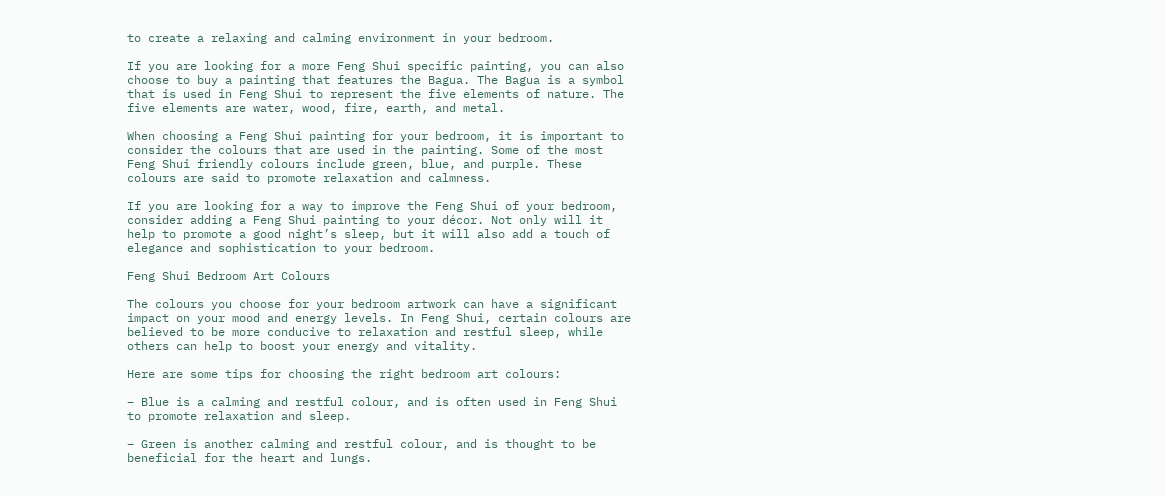to create a relaxing and calming environment in your bedroom.

If you are looking for a more Feng Shui specific painting, you can also choose to buy a painting that features the Bagua. The Bagua is a symbol that is used in Feng Shui to represent the five elements of nature. The five elements are water, wood, fire, earth, and metal.

When choosing a Feng Shui painting for your bedroom, it is important to consider the colours that are used in the painting. Some of the most Feng Shui friendly colours include green, blue, and purple. These colours are said to promote relaxation and calmness.

If you are looking for a way to improve the Feng Shui of your bedroom, consider adding a Feng Shui painting to your décor. Not only will it help to promote a good night’s sleep, but it will also add a touch of elegance and sophistication to your bedroom.

Feng Shui Bedroom Art Colours

The colours you choose for your bedroom artwork can have a significant impact on your mood and energy levels. In Feng Shui, certain colours are believed to be more conducive to relaxation and restful sleep, while others can help to boost your energy and vitality.

Here are some tips for choosing the right bedroom art colours:

– Blue is a calming and restful colour, and is often used in Feng Shui to promote relaxation and sleep.

– Green is another calming and restful colour, and is thought to be beneficial for the heart and lungs.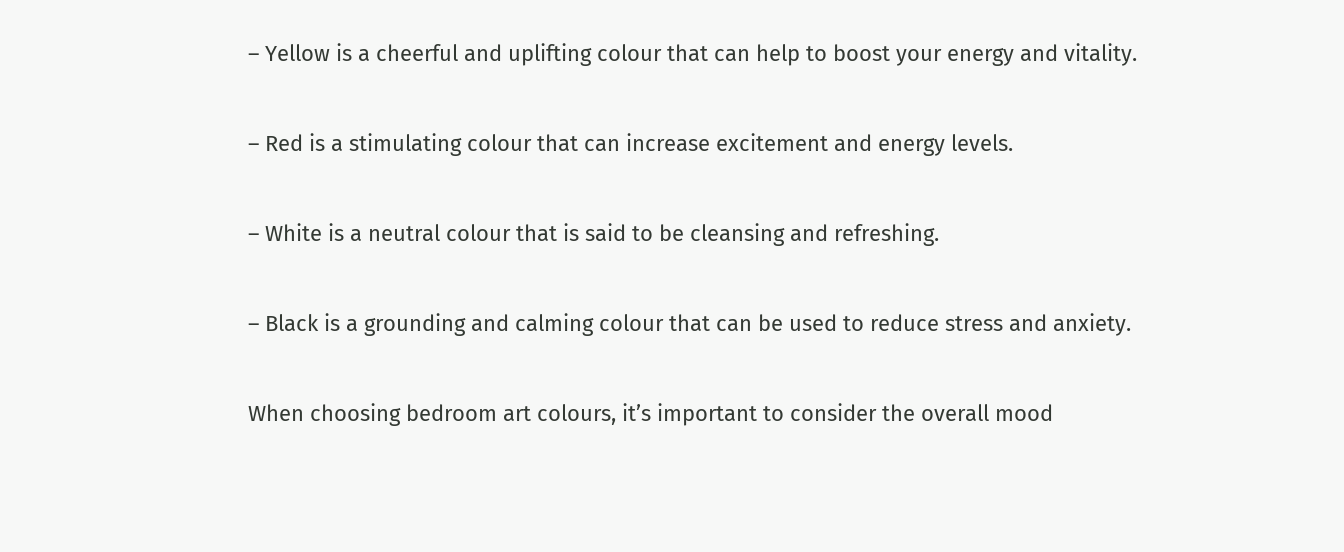– Yellow is a cheerful and uplifting colour that can help to boost your energy and vitality.

– Red is a stimulating colour that can increase excitement and energy levels.

– White is a neutral colour that is said to be cleansing and refreshing.

– Black is a grounding and calming colour that can be used to reduce stress and anxiety.

When choosing bedroom art colours, it’s important to consider the overall mood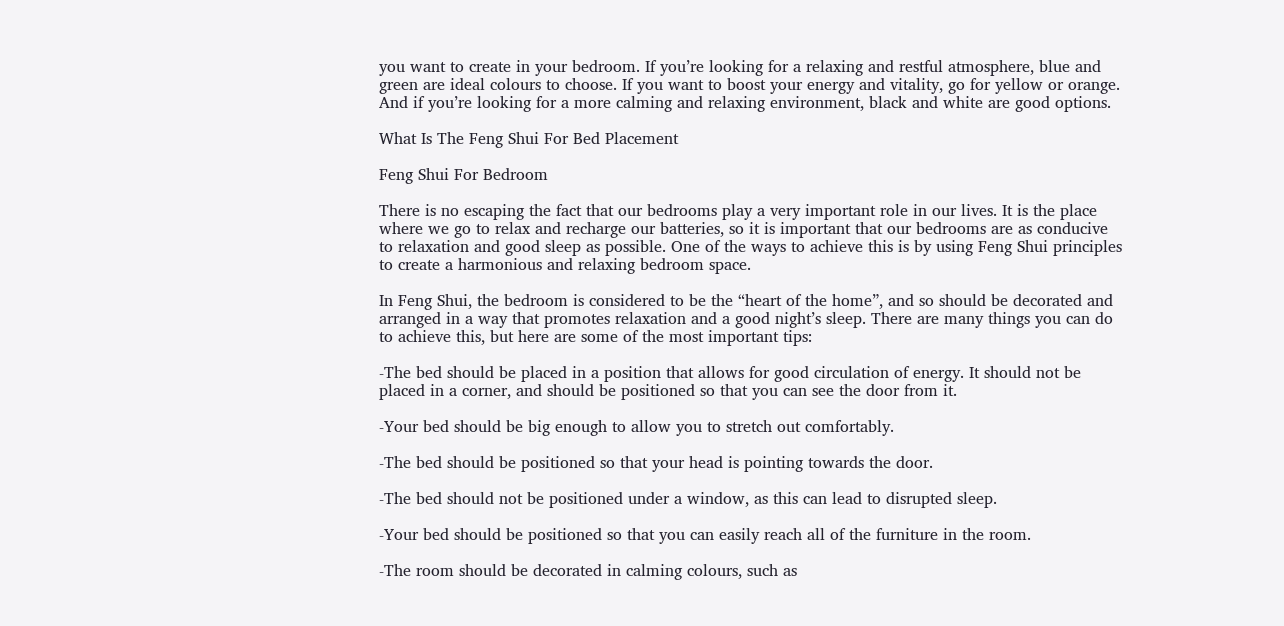you want to create in your bedroom. If you’re looking for a relaxing and restful atmosphere, blue and green are ideal colours to choose. If you want to boost your energy and vitality, go for yellow or orange. And if you’re looking for a more calming and relaxing environment, black and white are good options.

What Is The Feng Shui For Bed Placement

Feng Shui For Bedroom

There is no escaping the fact that our bedrooms play a very important role in our lives. It is the place where we go to relax and recharge our batteries, so it is important that our bedrooms are as conducive to relaxation and good sleep as possible. One of the ways to achieve this is by using Feng Shui principles to create a harmonious and relaxing bedroom space.

In Feng Shui, the bedroom is considered to be the “heart of the home”, and so should be decorated and arranged in a way that promotes relaxation and a good night’s sleep. There are many things you can do to achieve this, but here are some of the most important tips:

-The bed should be placed in a position that allows for good circulation of energy. It should not be placed in a corner, and should be positioned so that you can see the door from it.

-Your bed should be big enough to allow you to stretch out comfortably.

-The bed should be positioned so that your head is pointing towards the door.

-The bed should not be positioned under a window, as this can lead to disrupted sleep.

-Your bed should be positioned so that you can easily reach all of the furniture in the room.

-The room should be decorated in calming colours, such as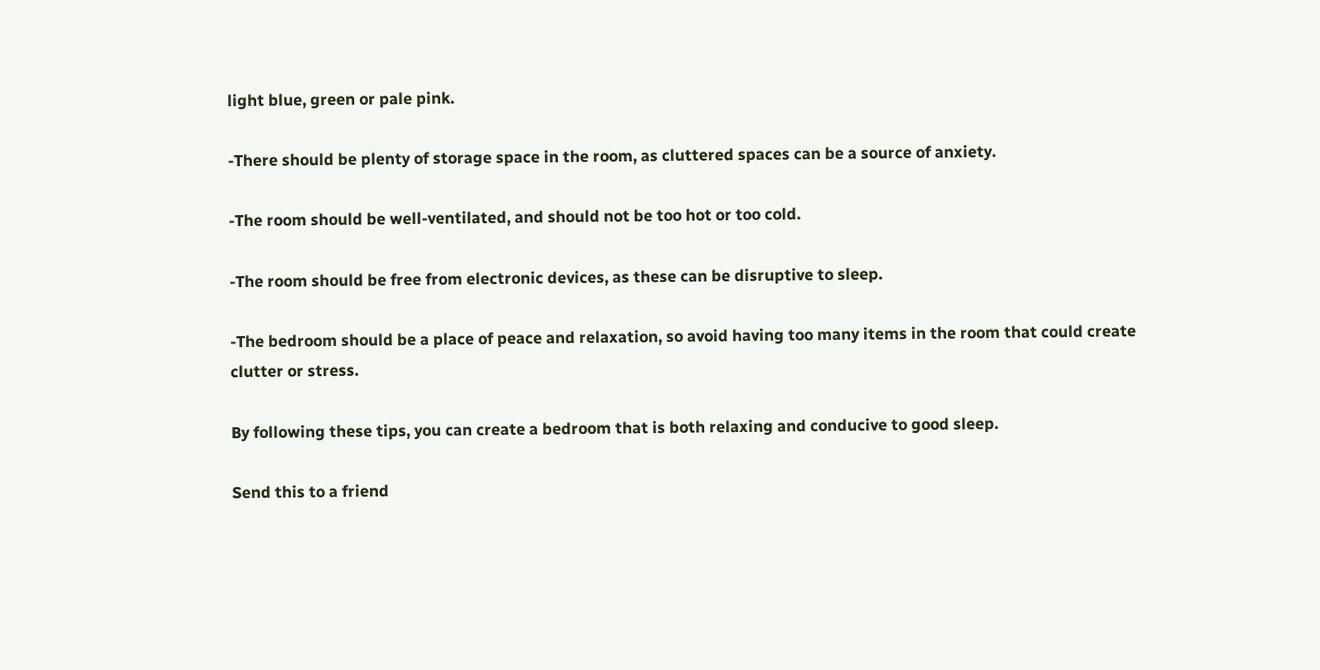light blue, green or pale pink.

-There should be plenty of storage space in the room, as cluttered spaces can be a source of anxiety.

-The room should be well-ventilated, and should not be too hot or too cold.

-The room should be free from electronic devices, as these can be disruptive to sleep.

-The bedroom should be a place of peace and relaxation, so avoid having too many items in the room that could create clutter or stress.

By following these tips, you can create a bedroom that is both relaxing and conducive to good sleep.

Send this to a friend